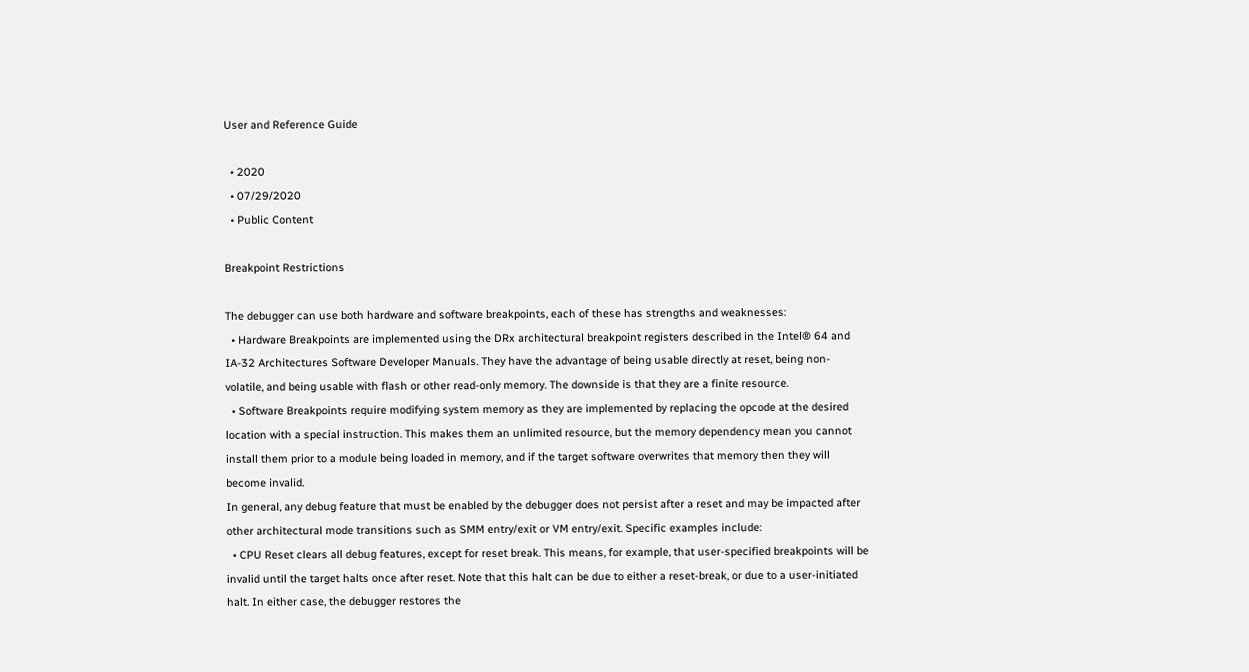User and Reference Guide

  • 2020
  • 07/29/2020
  • Public Content

Breakpoint Restrictions

The debugger can use both hardware and software breakpoints, each of these has strengths and weaknesses:
  • Hardware Breakpoints are implemented using the DRx architectural breakpoint registers described in the Intel® 64 and IA-32 Architectures Software Developer Manuals. They have the advantage of being usable directly at reset, being non-volatile, and being usable with flash or other read-only memory. The downside is that they are a finite resource.
  • Software Breakpoints require modifying system memory as they are implemented by replacing the opcode at the desired location with a special instruction. This makes them an unlimited resource, but the memory dependency mean you cannot install them prior to a module being loaded in memory, and if the target software overwrites that memory then they will become invalid.
In general, any debug feature that must be enabled by the debugger does not persist after a reset and may be impacted after other architectural mode transitions such as SMM entry/exit or VM entry/exit. Specific examples include:
  • CPU Reset clears all debug features, except for reset break. This means, for example, that user-specified breakpoints will be invalid until the target halts once after reset. Note that this halt can be due to either a reset-break, or due to a user-initiated halt. In either case, the debugger restores the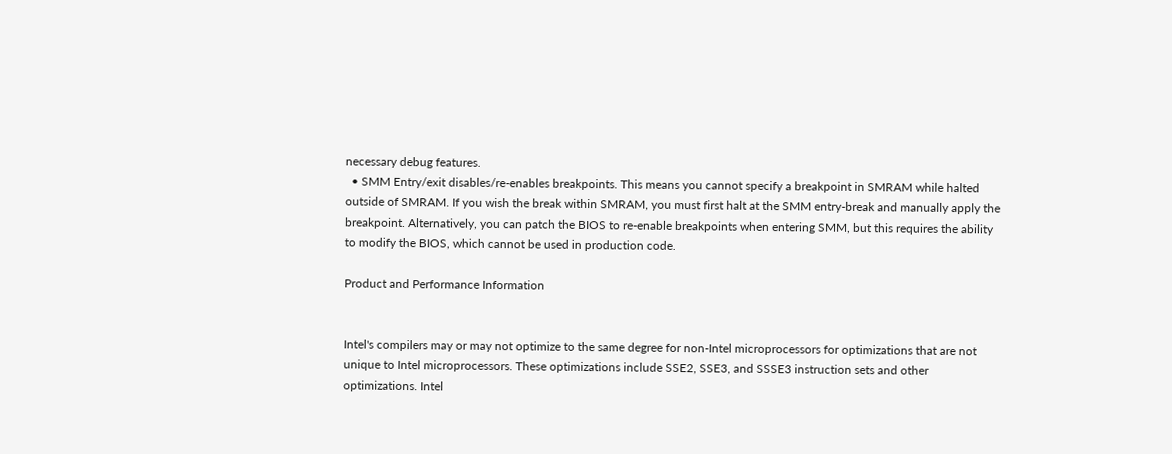necessary debug features.
  • SMM Entry/exit disables/re-enables breakpoints. This means you cannot specify a breakpoint in SMRAM while halted outside of SMRAM. If you wish the break within SMRAM, you must first halt at the SMM entry-break and manually apply the breakpoint. Alternatively, you can patch the BIOS to re-enable breakpoints when entering SMM, but this requires the ability to modify the BIOS, which cannot be used in production code.

Product and Performance Information


Intel's compilers may or may not optimize to the same degree for non-Intel microprocessors for optimizations that are not unique to Intel microprocessors. These optimizations include SSE2, SSE3, and SSSE3 instruction sets and other optimizations. Intel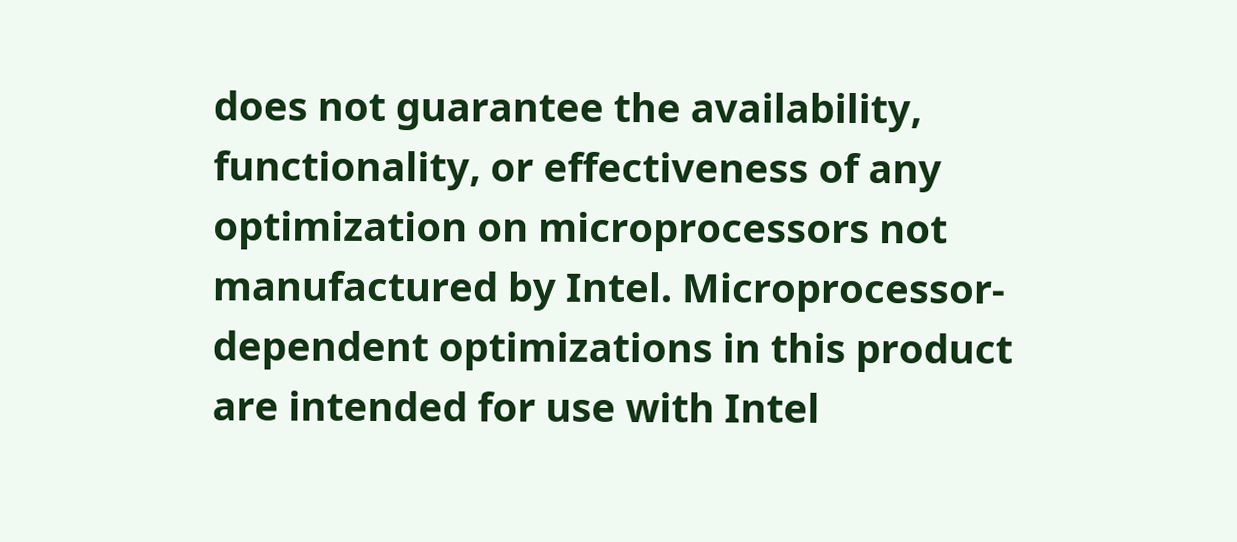does not guarantee the availability, functionality, or effectiveness of any optimization on microprocessors not manufactured by Intel. Microprocessor-dependent optimizations in this product are intended for use with Intel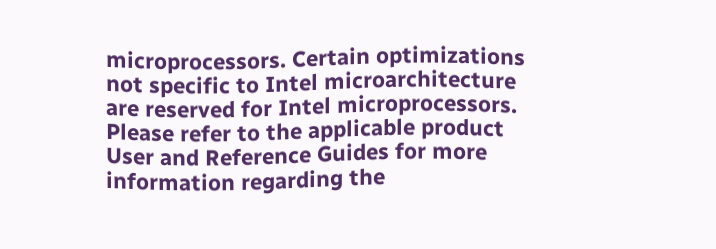microprocessors. Certain optimizations not specific to Intel microarchitecture are reserved for Intel microprocessors. Please refer to the applicable product User and Reference Guides for more information regarding the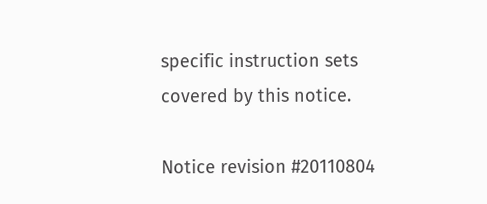specific instruction sets covered by this notice.

Notice revision #20110804